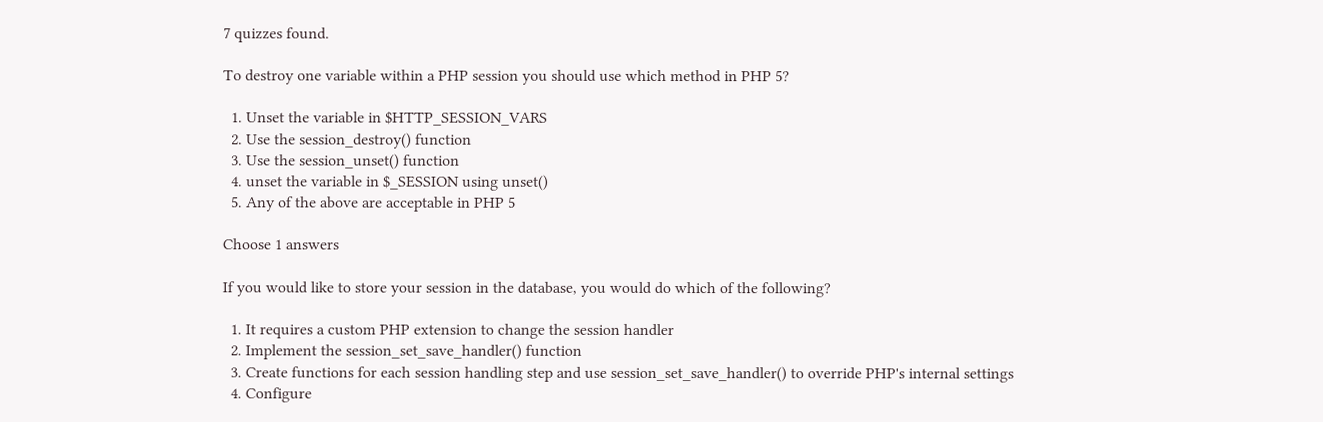7 quizzes found.

To destroy one variable within a PHP session you should use which method in PHP 5?

  1. Unset the variable in $HTTP_SESSION_VARS
  2. Use the session_destroy() function
  3. Use the session_unset() function
  4. unset the variable in $_SESSION using unset()
  5. Any of the above are acceptable in PHP 5

Choose 1 answers

If you would like to store your session in the database, you would do which of the following?

  1. It requires a custom PHP extension to change the session handler
  2. Implement the session_set_save_handler() function
  3. Create functions for each session handling step and use session_set_save_handler() to override PHP's internal settings
  4. Configure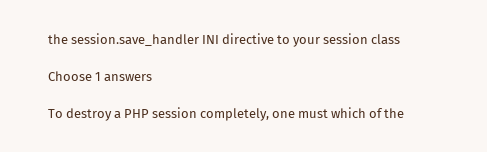the session.save_handler INI directive to your session class

Choose 1 answers

To destroy a PHP session completely, one must which of the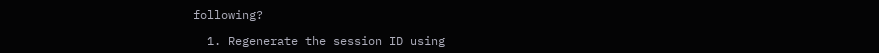following?

  1. Regenerate the session ID using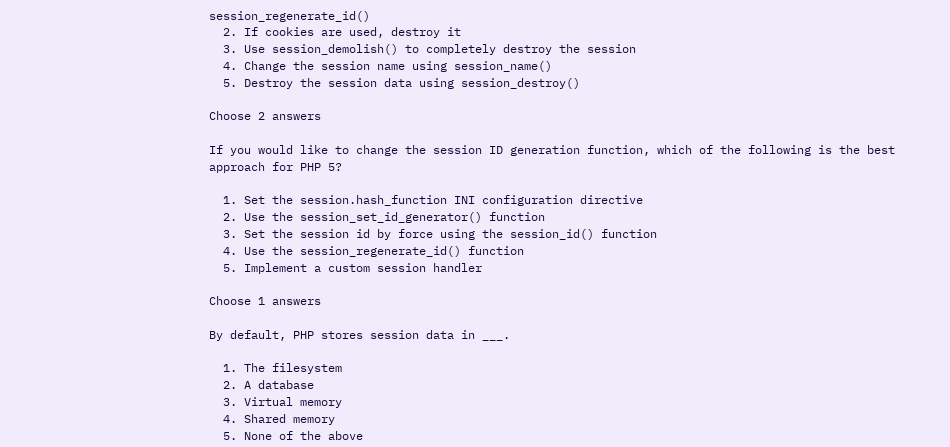session_regenerate_id()
  2. If cookies are used, destroy it
  3. Use session_demolish() to completely destroy the session
  4. Change the session name using session_name()
  5. Destroy the session data using session_destroy()

Choose 2 answers

If you would like to change the session ID generation function, which of the following is the best approach for PHP 5?

  1. Set the session.hash_function INI configuration directive
  2. Use the session_set_id_generator() function
  3. Set the session id by force using the session_id() function
  4. Use the session_regenerate_id() function
  5. Implement a custom session handler

Choose 1 answers

By default, PHP stores session data in ___.

  1. The filesystem
  2. A database
  3. Virtual memory
  4. Shared memory
  5. None of the above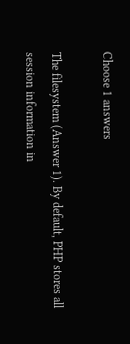Choose 1 answers

The filesystem (Answer 1). By default, PHP stores all session information in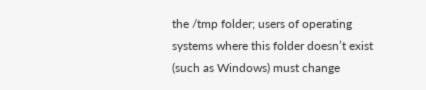the /tmp folder; users of operating systems where this folder doesn’t exist (such as Windows) must change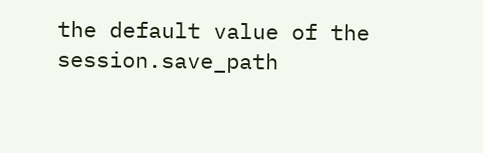the default value of the session.save_path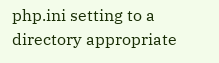php.ini setting to a directory appropriate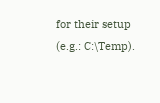for their setup (e.g.: C:\Temp).